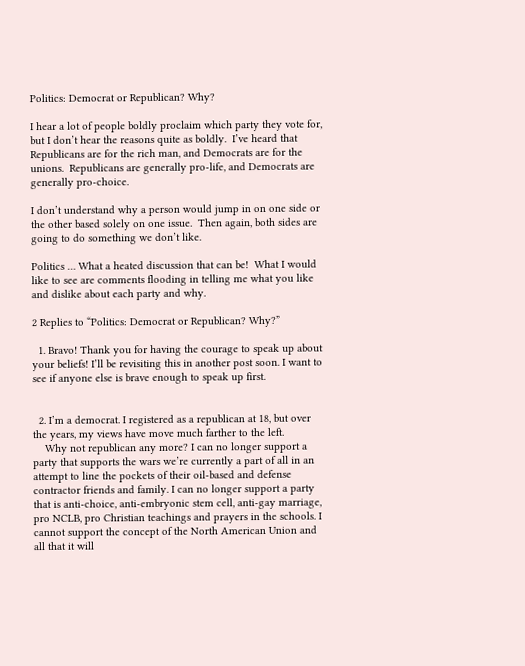Politics: Democrat or Republican? Why?

I hear a lot of people boldly proclaim which party they vote for, but I don’t hear the reasons quite as boldly.  I’ve heard that Republicans are for the rich man, and Democrats are for the unions.  Republicans are generally pro-life, and Democrats are generally pro-choice.

I don’t understand why a person would jump in on one side or the other based solely on one issue.  Then again, both sides are going to do something we don’t like.

Politics … What a heated discussion that can be!  What I would like to see are comments flooding in telling me what you like and dislike about each party and why.

2 Replies to “Politics: Democrat or Republican? Why?”

  1. Bravo! Thank you for having the courage to speak up about your beliefs! I’ll be revisiting this in another post soon. I want to see if anyone else is brave enough to speak up first.


  2. I’m a democrat. I registered as a republican at 18, but over the years, my views have move much farther to the left.
    Why not republican any more? I can no longer support a party that supports the wars we’re currently a part of all in an attempt to line the pockets of their oil-based and defense contractor friends and family. I can no longer support a party that is anti-choice, anti-embryonic stem cell, anti-gay marriage, pro NCLB, pro Christian teachings and prayers in the schools. I cannot support the concept of the North American Union and all that it will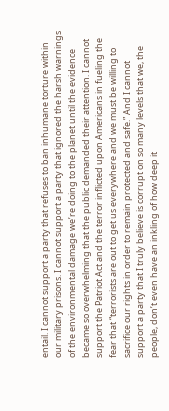entail. I cannot support a party that refuses to ban inhumane torture within our military prisons. I cannot support a party that ignored the harsh warnings of the environmental damage we’re doing to the planet until the evidence became so overwhelming that the public demanded their attention. I cannot support the Patriot Act and the terror inflicted upon Americans in fueling the fear that “terrorists are out to get us everywhere and we must be willing to sacrifice our rights in order to remain protected and safe.” And I cannot support a party that I truly believe is corrupt on so many levels that we, the people, don’t even have an inkling of how deep it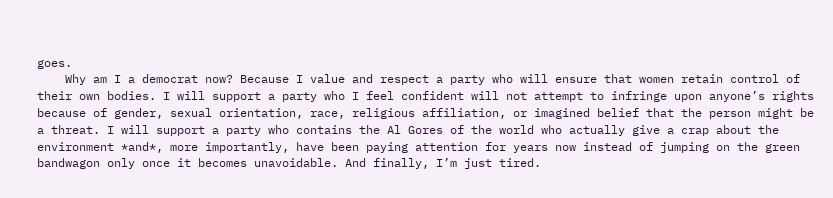goes.
    Why am I a democrat now? Because I value and respect a party who will ensure that women retain control of their own bodies. I will support a party who I feel confident will not attempt to infringe upon anyone’s rights because of gender, sexual orientation, race, religious affiliation, or imagined belief that the person might be a threat. I will support a party who contains the Al Gores of the world who actually give a crap about the environment *and*, more importantly, have been paying attention for years now instead of jumping on the green bandwagon only once it becomes unavoidable. And finally, I’m just tired.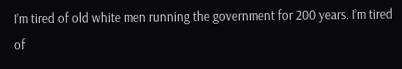I’m tired of old white men running the government for 200 years. I’m tired of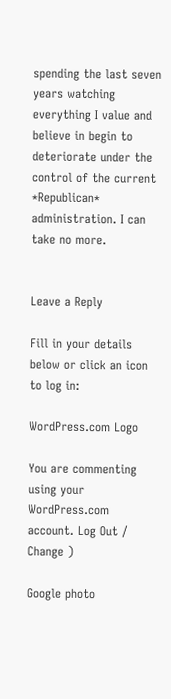spending the last seven years watching everything I value and believe in begin to deteriorate under the control of the current *Republican* administration. I can take no more.


Leave a Reply

Fill in your details below or click an icon to log in:

WordPress.com Logo

You are commenting using your WordPress.com account. Log Out /  Change )

Google photo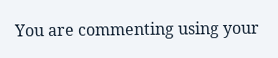You are commenting using your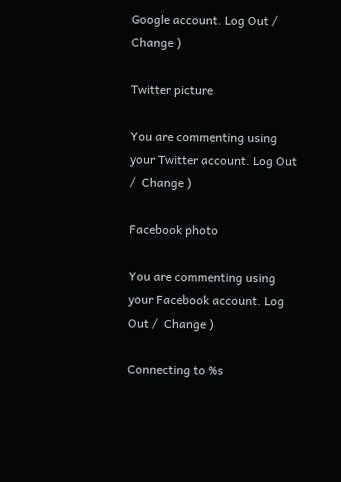Google account. Log Out /  Change )

Twitter picture

You are commenting using your Twitter account. Log Out /  Change )

Facebook photo

You are commenting using your Facebook account. Log Out /  Change )

Connecting to %s